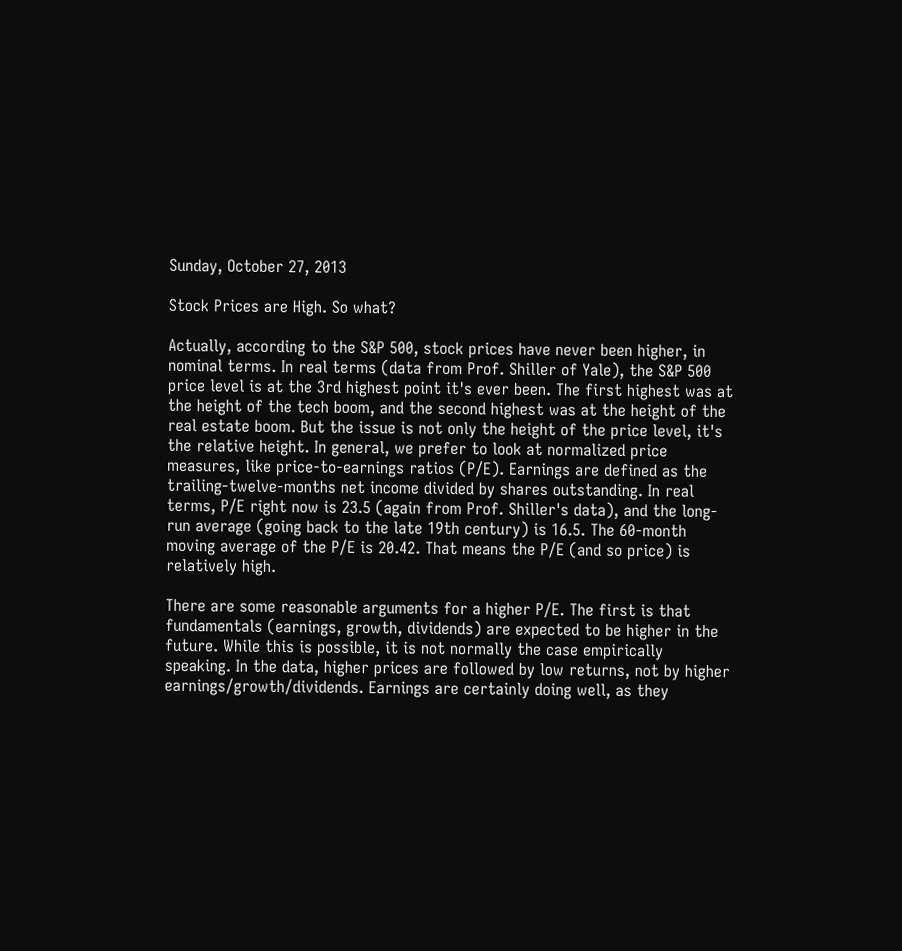Sunday, October 27, 2013

Stock Prices are High. So what?

Actually, according to the S&P 500, stock prices have never been higher, in nominal terms. In real terms (data from Prof. Shiller of Yale), the S&P 500 price level is at the 3rd highest point it's ever been. The first highest was at the height of the tech boom, and the second highest was at the height of the real estate boom. But the issue is not only the height of the price level, it's the relative height. In general, we prefer to look at normalized price measures, like price-to-earnings ratios (P/E). Earnings are defined as the trailing-twelve-months net income divided by shares outstanding. In real terms, P/E right now is 23.5 (again from Prof. Shiller's data), and the long-run average (going back to the late 19th century) is 16.5. The 60-month moving average of the P/E is 20.42. That means the P/E (and so price) is relatively high.

There are some reasonable arguments for a higher P/E. The first is that fundamentals (earnings, growth, dividends) are expected to be higher in the future. While this is possible, it is not normally the case empirically speaking. In the data, higher prices are followed by low returns, not by higher earnings/growth/dividends. Earnings are certainly doing well, as they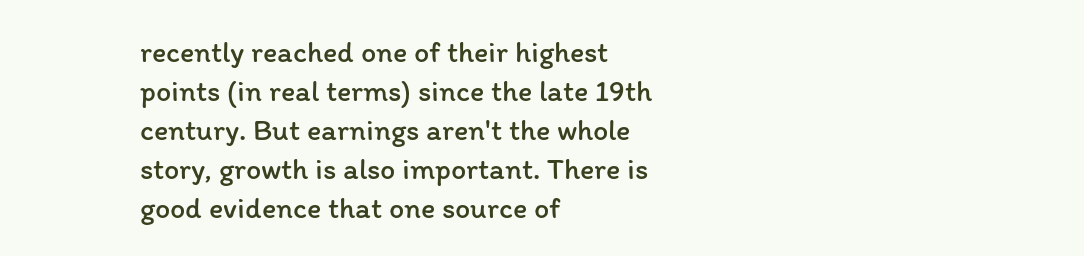recently reached one of their highest points (in real terms) since the late 19th century. But earnings aren't the whole story, growth is also important. There is good evidence that one source of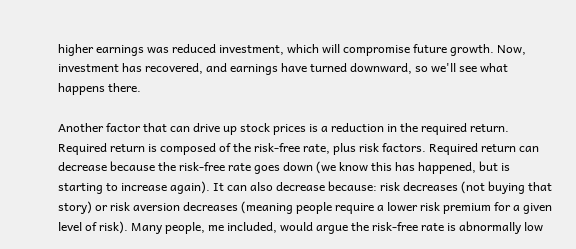higher earnings was reduced investment, which will compromise future growth. Now, investment has recovered, and earnings have turned downward, so we'll see what happens there.

Another factor that can drive up stock prices is a reduction in the required return. Required return is composed of the risk-free rate, plus risk factors. Required return can decrease because the risk-free rate goes down (we know this has happened, but is starting to increase again). It can also decrease because: risk decreases (not buying that story) or risk aversion decreases (meaning people require a lower risk premium for a given level of risk). Many people, me included, would argue the risk-free rate is abnormally low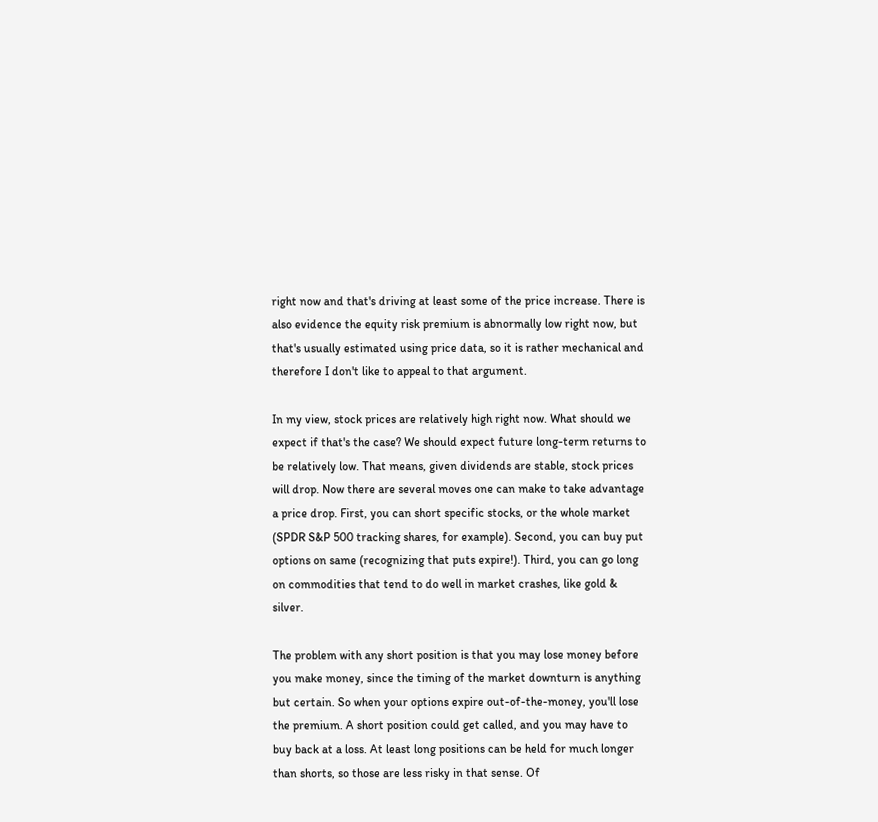right now and that's driving at least some of the price increase. There is also evidence the equity risk premium is abnormally low right now, but that's usually estimated using price data, so it is rather mechanical and therefore I don't like to appeal to that argument.

In my view, stock prices are relatively high right now. What should we expect if that's the case? We should expect future long-term returns to be relatively low. That means, given dividends are stable, stock prices will drop. Now there are several moves one can make to take advantage a price drop. First, you can short specific stocks, or the whole market (SPDR S&P 500 tracking shares, for example). Second, you can buy put options on same (recognizing that puts expire!). Third, you can go long on commodities that tend to do well in market crashes, like gold & silver.

The problem with any short position is that you may lose money before you make money, since the timing of the market downturn is anything but certain. So when your options expire out-of-the-money, you'll lose the premium. A short position could get called, and you may have to buy back at a loss. At least long positions can be held for much longer than shorts, so those are less risky in that sense. Of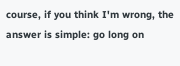course, if you think I'm wrong, the answer is simple: go long on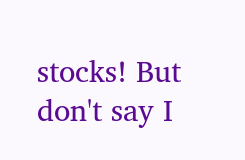stocks! But don't say I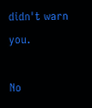didn't warn you.

No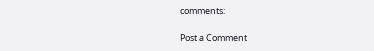comments:

Post a Comment